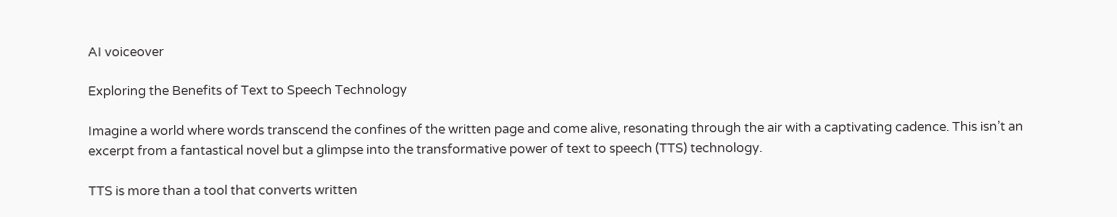AI voiceover

Exploring the Benefits of Text to Speech Technology

Imagine a world where words transcend the confines of the written page and come alive, resonating through the air with a captivating cadence. This isn’t an excerpt from a fantastical novel but a glimpse into the transformative power of text to speech (TTS) technology.

TTS is more than a tool that converts written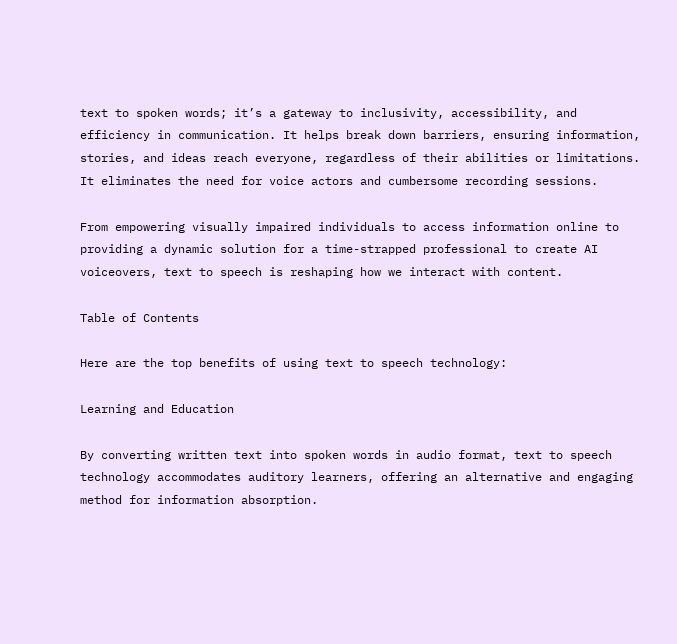text to spoken words; it’s a gateway to inclusivity, accessibility, and efficiency in communication. It helps break down barriers, ensuring information, stories, and ideas reach everyone, regardless of their abilities or limitations. It eliminates the need for voice actors and cumbersome recording sessions.

From empowering visually impaired individuals to access information online to providing a dynamic solution for a time-strapped professional to create AI voiceovers, text to speech is reshaping how we interact with content.

Table of Contents

Here are the top benefits of using text to speech technology:

Learning and Education

By converting written text into spoken words in audio format, text to speech technology accommodates auditory learners, offering an alternative and engaging method for information absorption.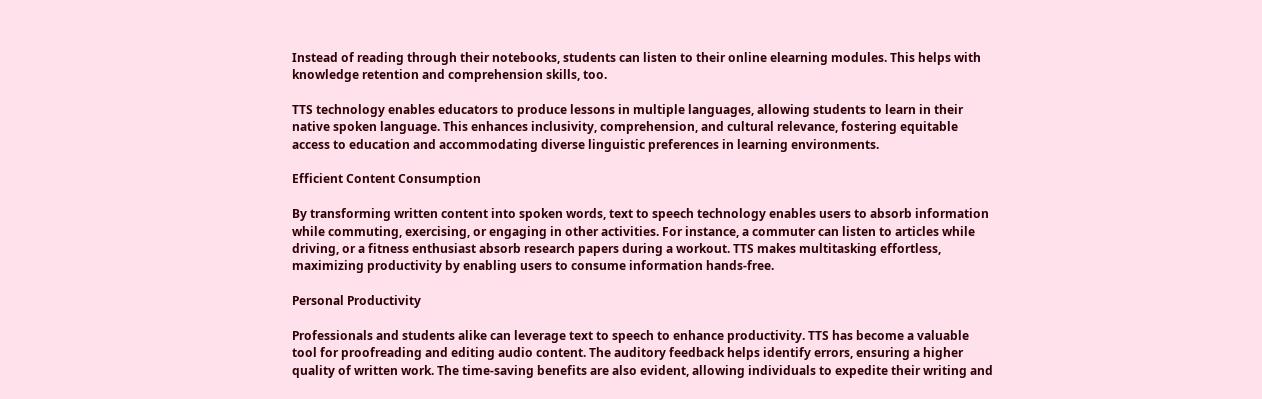Instead of reading through their notebooks, students can listen to their online elearning modules. This helps with knowledge retention and comprehension skills, too.

TTS technology enables educators to produce lessons in multiple languages, allowing students to learn in their native spoken language. This enhances inclusivity, comprehension, and cultural relevance, fostering equitable access to education and accommodating diverse linguistic preferences in learning environments.

Efficient Content Consumption

By transforming written content into spoken words, text to speech technology enables users to absorb information while commuting, exercising, or engaging in other activities. For instance, a commuter can listen to articles while driving, or a fitness enthusiast absorb research papers during a workout. TTS makes multitasking effortless, maximizing productivity by enabling users to consume information hands-free.

Personal Productivity

Professionals and students alike can leverage text to speech to enhance productivity. TTS has become a valuable tool for proofreading and editing audio content. The auditory feedback helps identify errors, ensuring a higher quality of written work. The time-saving benefits are also evident, allowing individuals to expedite their writing and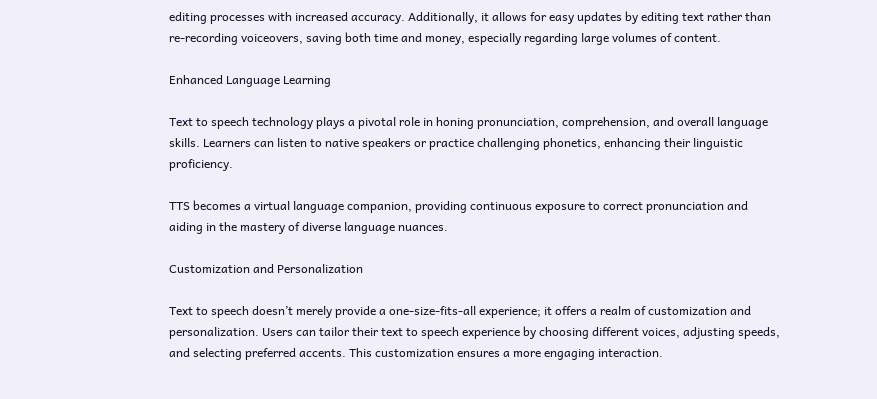editing processes with increased accuracy. Additionally, it allows for easy updates by editing text rather than re-recording voiceovers, saving both time and money, especially regarding large volumes of content.

Enhanced Language Learning

Text to speech technology plays a pivotal role in honing pronunciation, comprehension, and overall language skills. Learners can listen to native speakers or practice challenging phonetics, enhancing their linguistic proficiency.

TTS becomes a virtual language companion, providing continuous exposure to correct pronunciation and aiding in the mastery of diverse language nuances.

Customization and Personalization

Text to speech doesn’t merely provide a one-size-fits-all experience; it offers a realm of customization and personalization. Users can tailor their text to speech experience by choosing different voices, adjusting speeds, and selecting preferred accents. This customization ensures a more engaging interaction.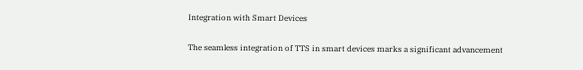Integration with Smart Devices

The seamless integration of TTS in smart devices marks a significant advancement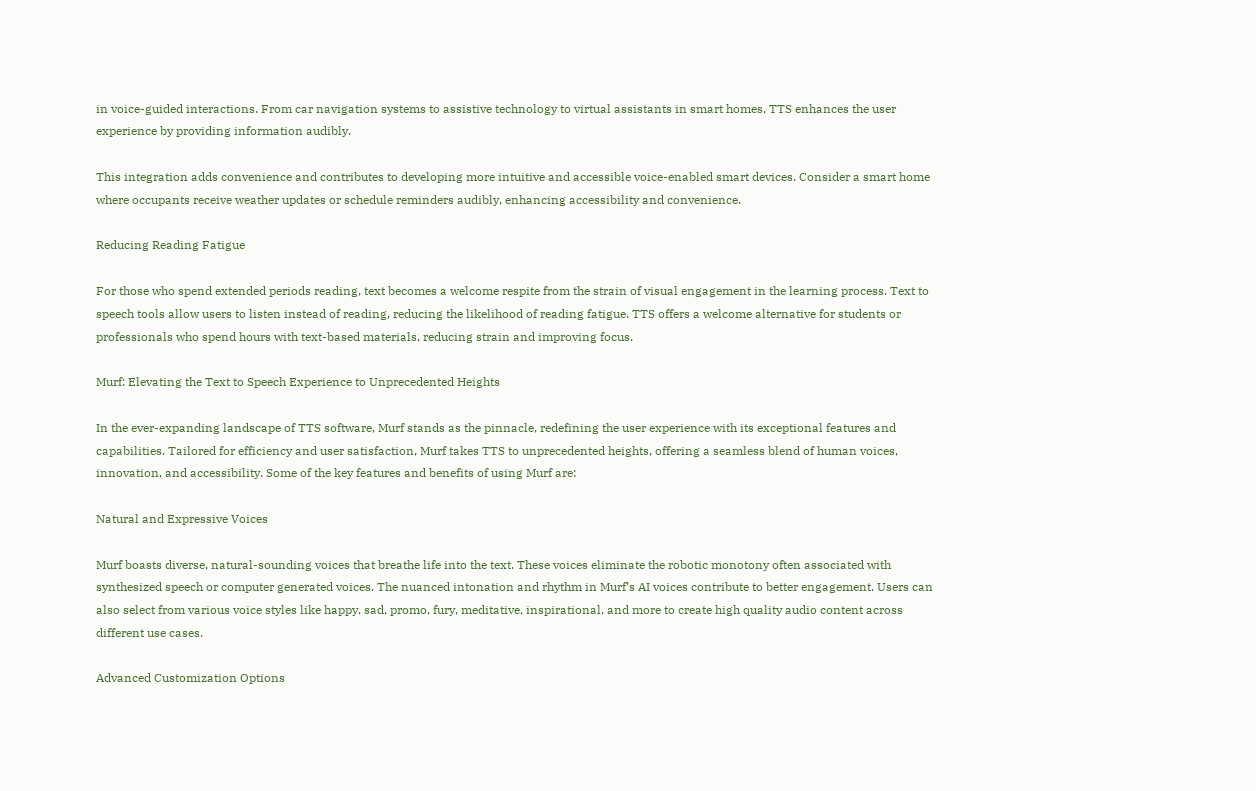in voice-guided interactions. From car navigation systems to assistive technology to virtual assistants in smart homes, TTS enhances the user experience by providing information audibly.

This integration adds convenience and contributes to developing more intuitive and accessible voice-enabled smart devices. Consider a smart home where occupants receive weather updates or schedule reminders audibly, enhancing accessibility and convenience.

Reducing Reading Fatigue

For those who spend extended periods reading, text becomes a welcome respite from the strain of visual engagement in the learning process. Text to speech tools allow users to listen instead of reading, reducing the likelihood of reading fatigue. TTS offers a welcome alternative for students or professionals who spend hours with text-based materials, reducing strain and improving focus.

Murf: Elevating the Text to Speech Experience to Unprecedented Heights

In the ever-expanding landscape of TTS software, Murf stands as the pinnacle, redefining the user experience with its exceptional features and capabilities. Tailored for efficiency and user satisfaction, Murf takes TTS to unprecedented heights, offering a seamless blend of human voices, innovation, and accessibility. Some of the key features and benefits of using Murf are:

Natural and Expressive Voices

Murf boasts diverse, natural-sounding voices that breathe life into the text. These voices eliminate the robotic monotony often associated with synthesized speech or computer generated voices. The nuanced intonation and rhythm in Murf’s AI voices contribute to better engagement. Users can also select from various voice styles like happy, sad, promo, fury, meditative, inspirational, and more to create high quality audio content across different use cases.

Advanced Customization Options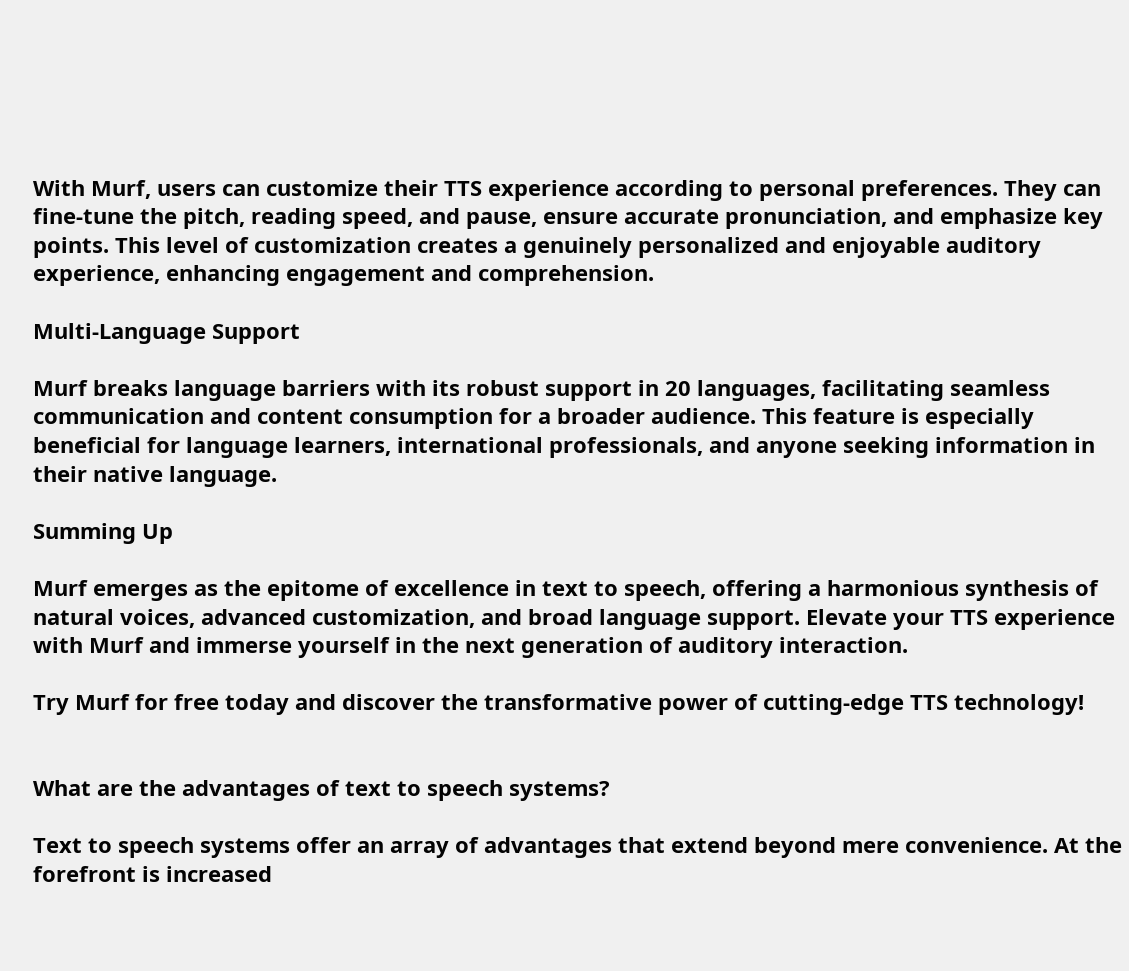With Murf, users can customize their TTS experience according to personal preferences. They can fine-tune the pitch, reading speed, and pause, ensure accurate pronunciation, and emphasize key points. This level of customization creates a genuinely personalized and enjoyable auditory experience, enhancing engagement and comprehension.

Multi-Language Support

Murf breaks language barriers with its robust support in 20 languages, facilitating seamless communication and content consumption for a broader audience. This feature is especially beneficial for language learners, international professionals, and anyone seeking information in their native language.

Summing Up

Murf emerges as the epitome of excellence in text to speech, offering a harmonious synthesis of natural voices, advanced customization, and broad language support. Elevate your TTS experience with Murf and immerse yourself in the next generation of auditory interaction.

Try Murf for free today and discover the transformative power of cutting-edge TTS technology!


What are the advantages of text to speech systems?

Text to speech systems offer an array of advantages that extend beyond mere convenience. At the forefront is increased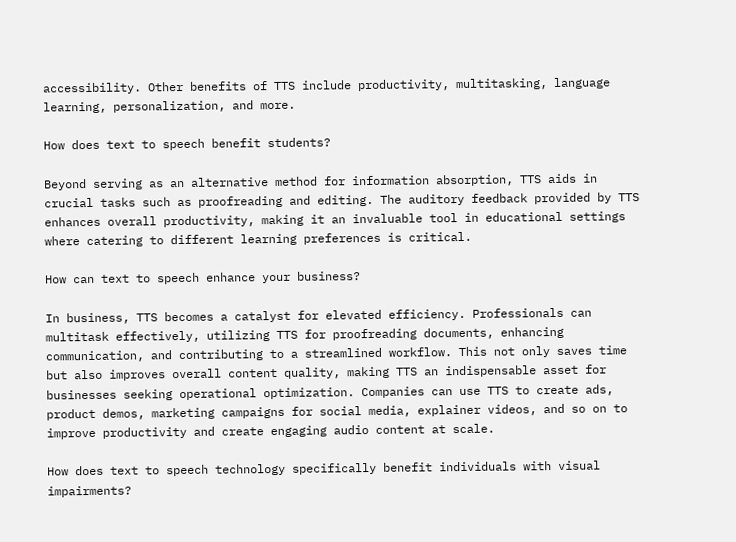accessibility. Other benefits of TTS include productivity, multitasking, language learning, personalization, and more.

How does text to speech benefit students?

Beyond serving as an alternative method for information absorption, TTS aids in crucial tasks such as proofreading and editing. The auditory feedback provided by TTS enhances overall productivity, making it an invaluable tool in educational settings where catering to different learning preferences is critical.

How can text to speech enhance your business?

In business, TTS becomes a catalyst for elevated efficiency. Professionals can multitask effectively, utilizing TTS for proofreading documents, enhancing communication, and contributing to a streamlined workflow. This not only saves time but also improves overall content quality, making TTS an indispensable asset for businesses seeking operational optimization. Companies can use TTS to create ads, product demos, marketing campaigns for social media, explainer videos, and so on to improve productivity and create engaging audio content at scale.

How does text to speech technology specifically benefit individuals with visual impairments?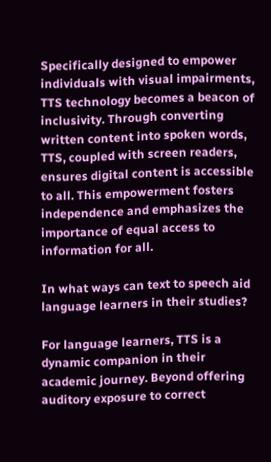Specifically designed to empower individuals with visual impairments, TTS technology becomes a beacon of inclusivity. Through converting written content into spoken words, TTS, coupled with screen readers, ensures digital content is accessible to all. This empowerment fosters independence and emphasizes the importance of equal access to information for all.

In what ways can text to speech aid language learners in their studies?

For language learners, TTS is a dynamic companion in their academic journey. Beyond offering auditory exposure to correct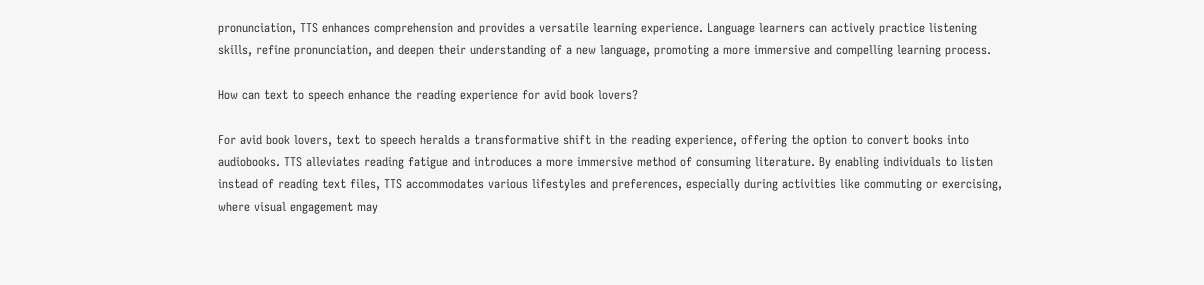pronunciation, TTS enhances comprehension and provides a versatile learning experience. Language learners can actively practice listening skills, refine pronunciation, and deepen their understanding of a new language, promoting a more immersive and compelling learning process.

How can text to speech enhance the reading experience for avid book lovers?

For avid book lovers, text to speech heralds a transformative shift in the reading experience, offering the option to convert books into audiobooks. TTS alleviates reading fatigue and introduces a more immersive method of consuming literature. By enabling individuals to listen instead of reading text files, TTS accommodates various lifestyles and preferences, especially during activities like commuting or exercising, where visual engagement may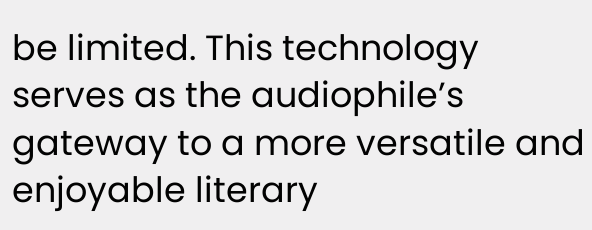be limited. This technology serves as the audiophile’s gateway to a more versatile and enjoyable literary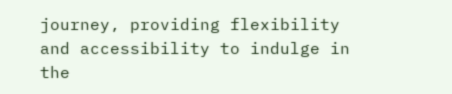journey, providing flexibility and accessibility to indulge in the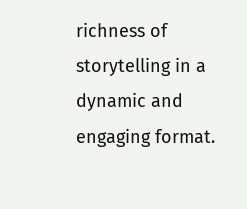richness of storytelling in a dynamic and engaging format.